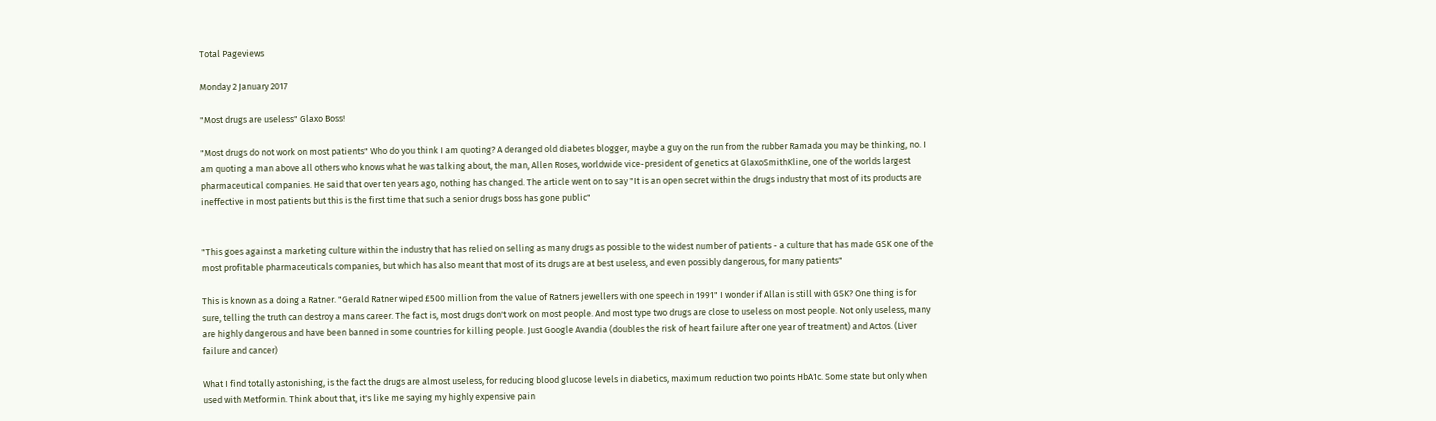Total Pageviews

Monday 2 January 2017

"Most drugs are useless" Glaxo Boss!

"Most drugs do not work on most patients" Who do you think I am quoting? A deranged old diabetes blogger, maybe a guy on the run from the rubber Ramada you may be thinking, no. I am quoting a man above all others who knows what he was talking about, the man, Allen Roses, worldwide vice-president of genetics at GlaxoSmithKline, one of the worlds largest pharmaceutical companies. He said that over ten years ago, nothing has changed. The article went on to say "It is an open secret within the drugs industry that most of its products are ineffective in most patients but this is the first time that such a senior drugs boss has gone public"


"This goes against a marketing culture within the industry that has relied on selling as many drugs as possible to the widest number of patients - a culture that has made GSK one of the most profitable pharmaceuticals companies, but which has also meant that most of its drugs are at best useless, and even possibly dangerous, for many patients"

This is known as a doing a Ratner. "Gerald Ratner wiped £500 million from the value of Ratners jewellers with one speech in 1991" I wonder if Allan is still with GSK? One thing is for sure, telling the truth can destroy a mans career. The fact is, most drugs don't work on most people. And most type two drugs are close to useless on most people. Not only useless, many are highly dangerous and have been banned in some countries for killing people. Just Google Avandia (doubles the risk of heart failure after one year of treatment) and Actos. (Liver failure and cancer)

What I find totally astonishing, is the fact the drugs are almost useless, for reducing blood glucose levels in diabetics, maximum reduction two points HbA1c. Some state but only when used with Metformin. Think about that, it's like me saying my highly expensive pain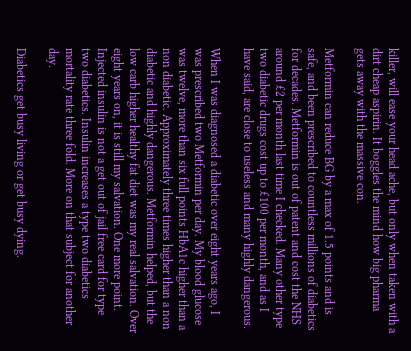killer, will ease your head ache, but only when taken with a dirt cheap aspirin. It boggles the mind how big pharma gets away with the massive con.

Metformin can reduce BG by a max of 1.5 points and is safe, and been prescribed to countless millions of diabetics for decades. Metformin is out of patent and cost the NHS around £2 per month last time I checked. Many other type two diabetic drugs cost up to £100 per month, and as I have said, are close to useless and many highly dangerous.

When I was diagnosed a diabetic over eight years ago, I was prescribed two Metformin per day. My blood glucose was twelve, more than six full points HbA1c higher than a non diabetic. Approximately three times higher than a non diabetic and highly dangerous. Metformin helped, but the low carb higher healthy fat diet was my real salvation. Over eight years on, it is still my salvation. One more point. Injected insulin is not a get out of jail free card for type two diabetics. Insulin increases a type two diabetics mortality rate three fold. More on that subject for another day.

Diabetics get busy living or get busy dying.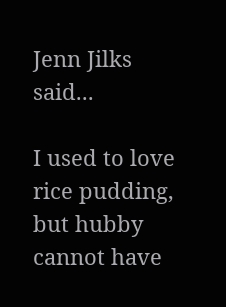Jenn Jilks said...

I used to love rice pudding, but hubby cannot have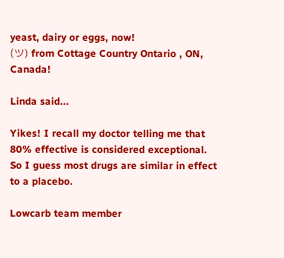yeast, dairy or eggs, now!
(ツ) from Cottage Country Ontario , ON, Canada!

Linda said...

Yikes! I recall my doctor telling me that 80% effective is considered exceptional. So I guess most drugs are similar in effect to a placebo.

Lowcarb team member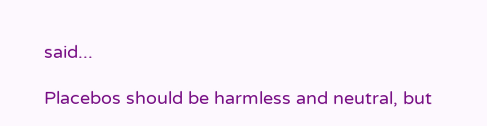said...

Placebos should be harmless and neutral, but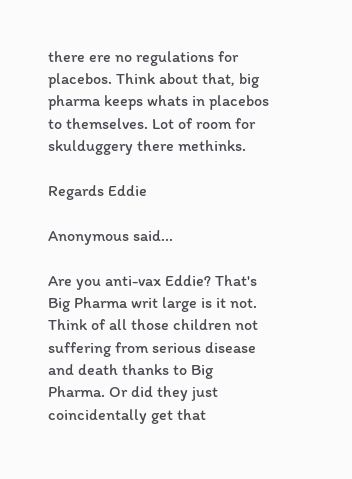there ere no regulations for placebos. Think about that, big pharma keeps whats in placebos to themselves. Lot of room for skulduggery there methinks.

Regards Eddie

Anonymous said...

Are you anti-vax Eddie? That's Big Pharma writ large is it not. Think of all those children not suffering from serious disease and death thanks to Big Pharma. Or did they just coincidentally get that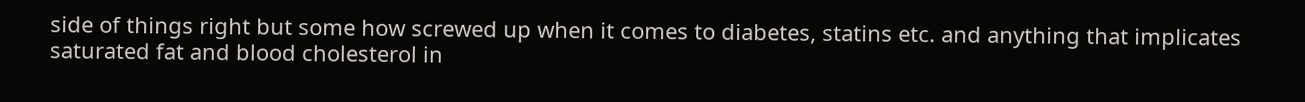side of things right but some how screwed up when it comes to diabetes, statins etc. and anything that implicates saturated fat and blood cholesterol in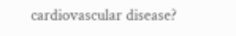cardiovascular disease?